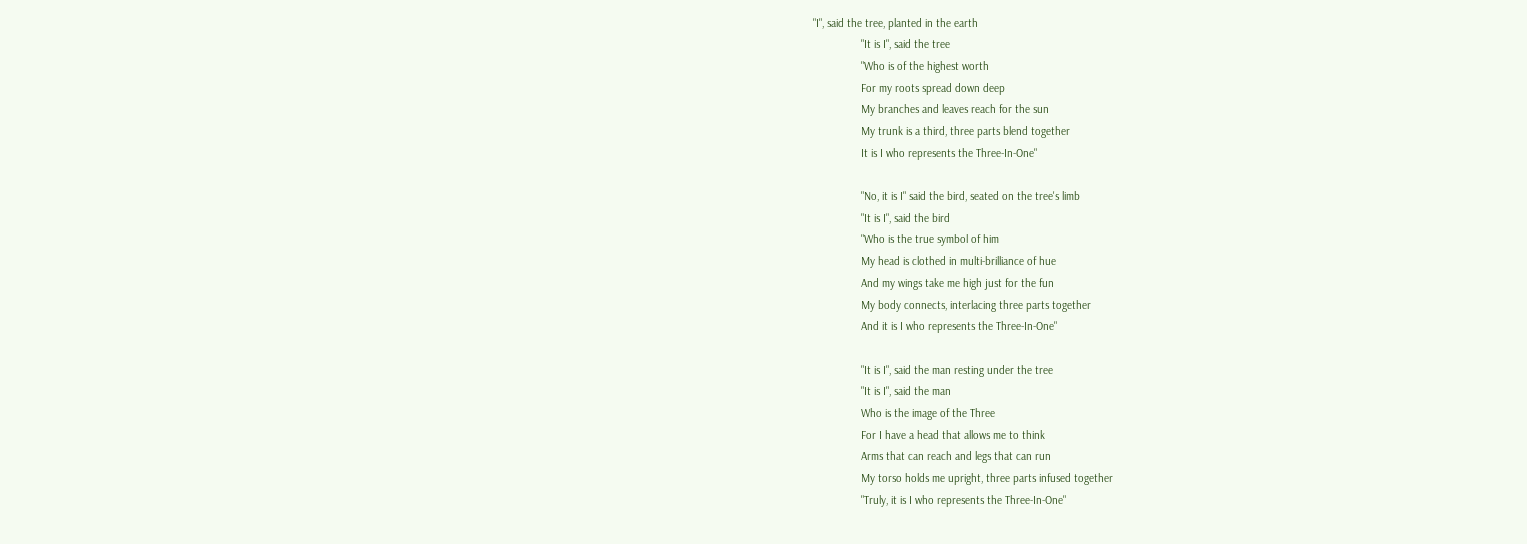"I", said the tree, planted in the earth
                "It is I", said the tree
                "Who is of the highest worth
                For my roots spread down deep
                My branches and leaves reach for the sun
                My trunk is a third, three parts blend together
                It is I who represents the Three-In-One"

                "No, it is I" said the bird, seated on the tree's limb
                "It is I", said the bird
                "Who is the true symbol of him
                My head is clothed in multi-brilliance of hue
                And my wings take me high just for the fun
                My body connects, interlacing three parts together
                And it is I who represents the Three-In-One"

                "It is I", said the man resting under the tree
                "It is I", said the man
                Who is the image of the Three
                For I have a head that allows me to think
                Arms that can reach and legs that can run
                My torso holds me upright, three parts infused together
                "Truly, it is I who represents the Three-In-One"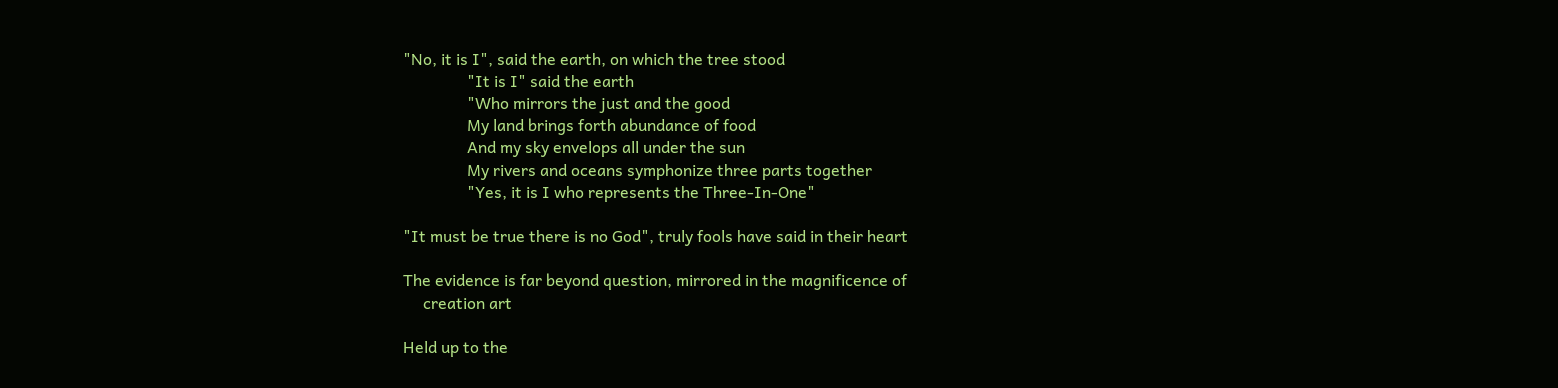"No, it is I", said the earth, on which the tree stood
                "It is I" said the earth
                "Who mirrors the just and the good
                My land brings forth abundance of food
                And my sky envelops all under the sun
                My rivers and oceans symphonize three parts together
                "Yes, it is I who represents the Three-In-One"

"It must be true there is no God", truly fools have said in their heart

The evidence is far beyond question, mirrored in the magnificence of
     creation art

Held up to the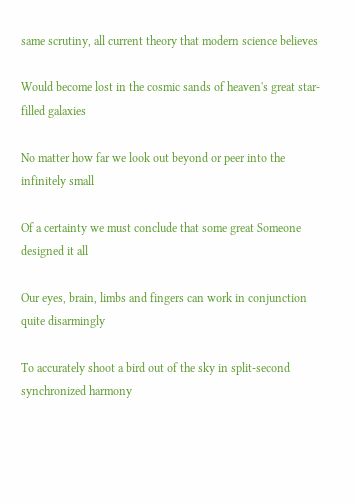same scrutiny, all current theory that modern science believes

Would become lost in the cosmic sands of heaven's great star-filled galaxies

No matter how far we look out beyond or peer into the infinitely small

Of a certainty we must conclude that some great Someone designed it all

Our eyes, brain, limbs and fingers can work in conjunction quite disarmingly

To accurately shoot a bird out of the sky in split-second synchronized harmony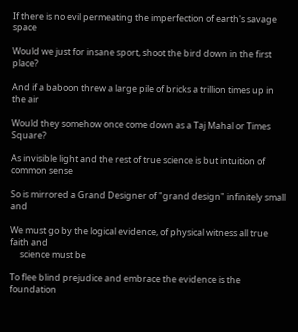If there is no evil permeating the imperfection of earth's savage space

Would we just for insane sport, shoot the bird down in the first place?

And if a baboon threw a large pile of bricks a trillion times up in the air

Would they somehow once come down as a Taj Mahal or Times Square?

As invisible light and the rest of true science is but intuition of common sense

So is mirrored a Grand Designer of "grand design" infinitely small and

We must go by the logical evidence, of physical witness all true faith and
     science must be

To flee blind prejudice and embrace the evidence is the foundation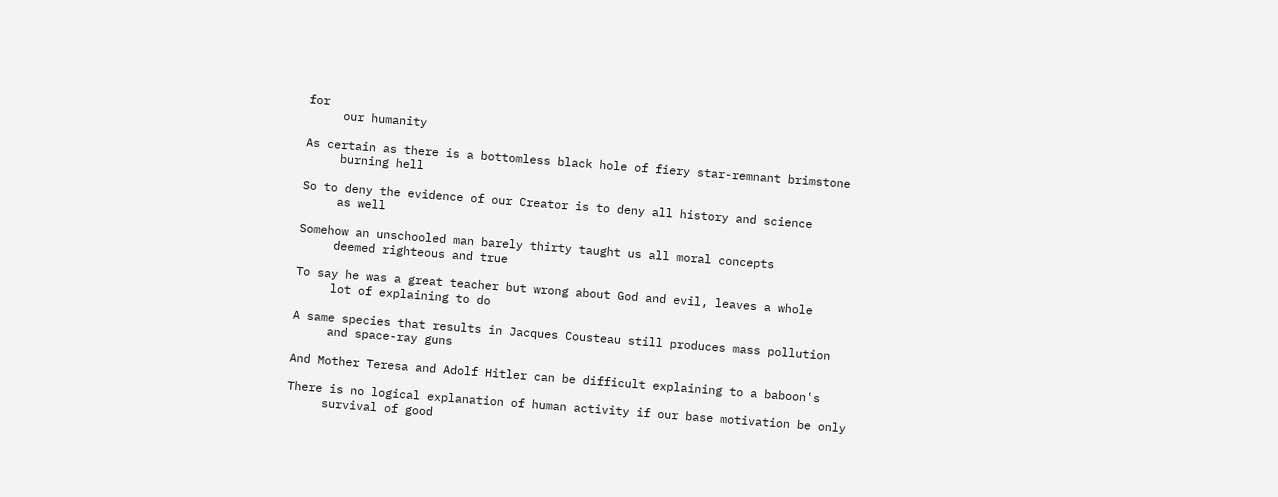for
     our humanity

As certain as there is a bottomless black hole of fiery star-remnant brimstone
     burning hell

So to deny the evidence of our Creator is to deny all history and science
     as well

Somehow an unschooled man barely thirty taught us all moral concepts
     deemed righteous and true

To say he was a great teacher but wrong about God and evil, leaves a whole
     lot of explaining to do

A same species that results in Jacques Cousteau still produces mass pollution
     and space-ray guns

And Mother Teresa and Adolf Hitler can be difficult explaining to a baboon's

There is no logical explanation of human activity if our base motivation be only
     survival of good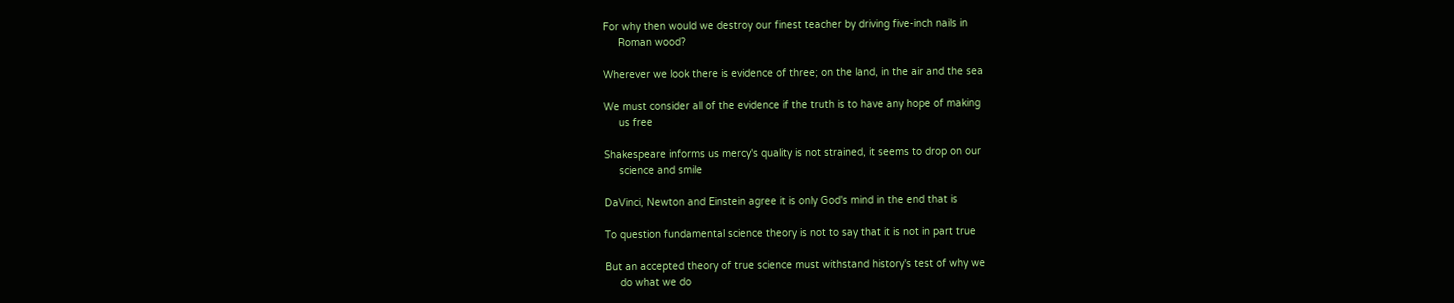For why then would we destroy our finest teacher by driving five-inch nails in
     Roman wood?

Wherever we look there is evidence of three; on the land, in the air and the sea

We must consider all of the evidence if the truth is to have any hope of making
     us free

Shakespeare informs us mercy's quality is not strained, it seems to drop on our
     science and smile

DaVinci, Newton and Einstein agree it is only God's mind in the end that is

To question fundamental science theory is not to say that it is not in part true

But an accepted theory of true science must withstand history's test of why we
     do what we do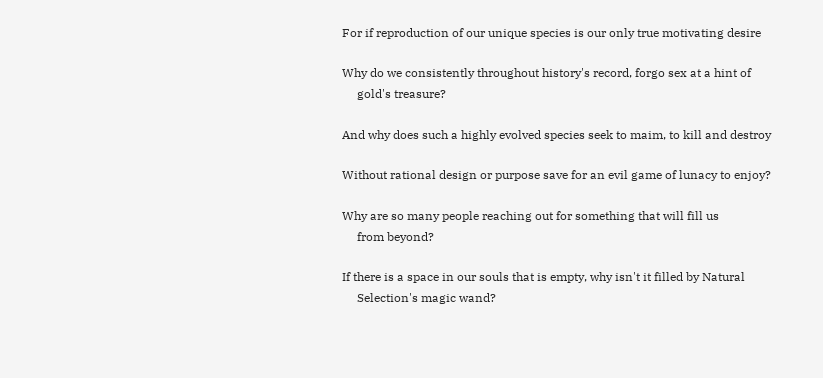For if reproduction of our unique species is our only true motivating desire

Why do we consistently throughout history's record, forgo sex at a hint of
     gold's treasure?

And why does such a highly evolved species seek to maim, to kill and destroy

Without rational design or purpose save for an evil game of lunacy to enjoy?

Why are so many people reaching out for something that will fill us
     from beyond?

If there is a space in our souls that is empty, why isn't it filled by Natural
     Selection's magic wand?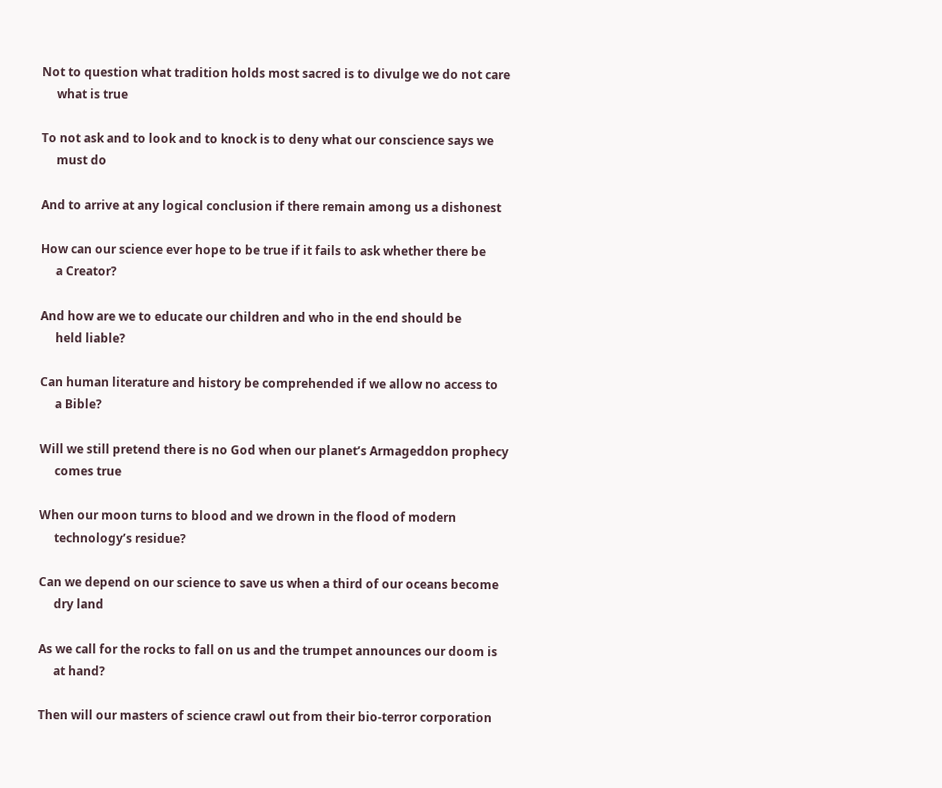Not to question what tradition holds most sacred is to divulge we do not care
     what is true

To not ask and to look and to knock is to deny what our conscience says we
     must do

And to arrive at any logical conclusion if there remain among us a dishonest

How can our science ever hope to be true if it fails to ask whether there be
     a Creator?

And how are we to educate our children and who in the end should be
     held liable?

Can human literature and history be comprehended if we allow no access to
     a Bible?

Will we still pretend there is no God when our planet’s Armageddon prophecy
     comes true

When our moon turns to blood and we drown in the flood of modern
     technology’s residue?

Can we depend on our science to save us when a third of our oceans become
     dry land

As we call for the rocks to fall on us and the trumpet announces our doom is
     at hand?

Then will our masters of science crawl out from their bio-terror corporation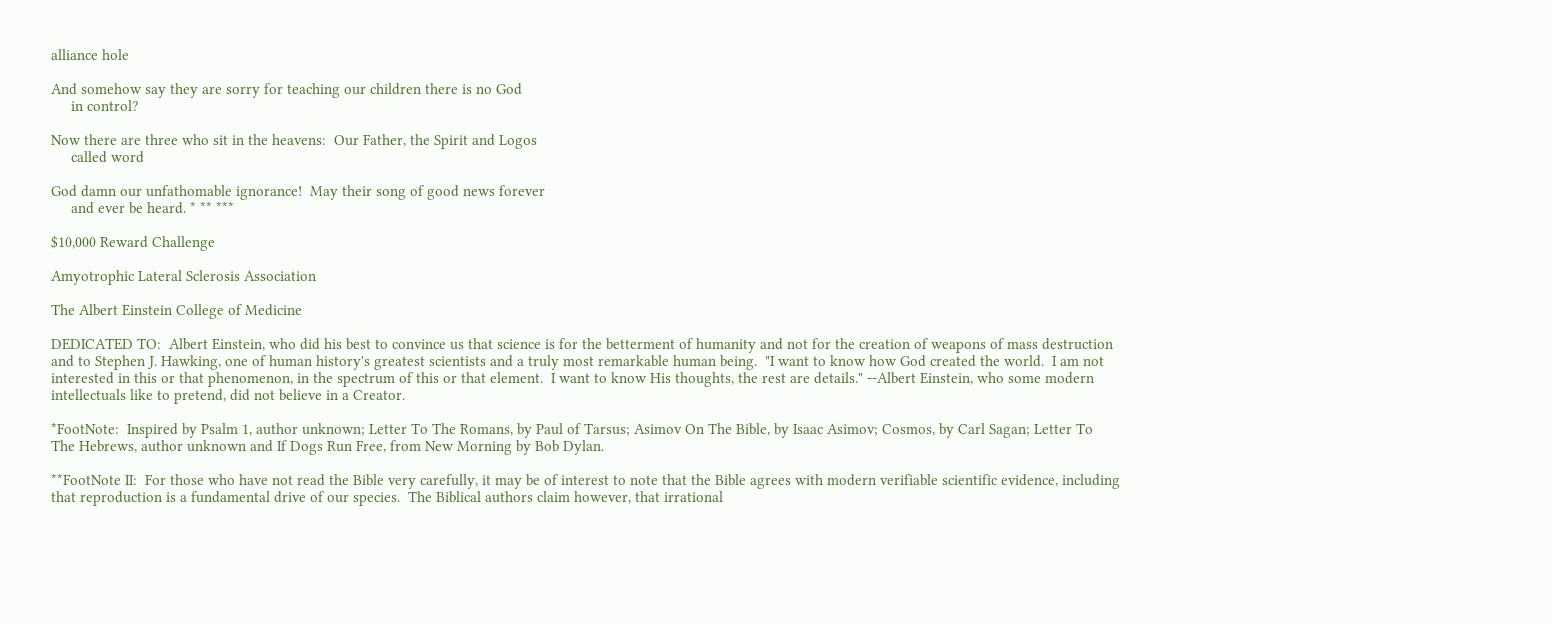alliance hole

And somehow say they are sorry for teaching our children there is no God
     in control?

Now there are three who sit in the heavens:  Our Father, the Spirit and Logos
     called word

God damn our unfathomable ignorance!  May their song of good news forever
     and ever be heard. * ** ***

$10,000 Reward Challenge

Amyotrophic Lateral Sclerosis Association

The Albert Einstein College of Medicine

DEDICATED TO:  Albert Einstein, who did his best to convince us that science is for the betterment of humanity and not for the creation of weapons of mass destruction and to Stephen J. Hawking, one of human history's greatest scientists and a truly most remarkable human being.  "I want to know how God created the world.  I am not interested in this or that phenomenon, in the spectrum of this or that element.  I want to know His thoughts, the rest are details." --Albert Einstein, who some modern intellectuals like to pretend, did not believe in a Creator.

*FootNote:  Inspired by Psalm 1, author unknown; Letter To The Romans, by Paul of Tarsus; Asimov On The Bible, by Isaac Asimov; Cosmos, by Carl Sagan; Letter To The Hebrews, author unknown and If Dogs Run Free, from New Morning by Bob Dylan.

**FootNote II:  For those who have not read the Bible very carefully, it may be of interest to note that the Bible agrees with modern verifiable scientific evidence, including that reproduction is a fundamental drive of our species.  The Biblical authors claim however, that irrational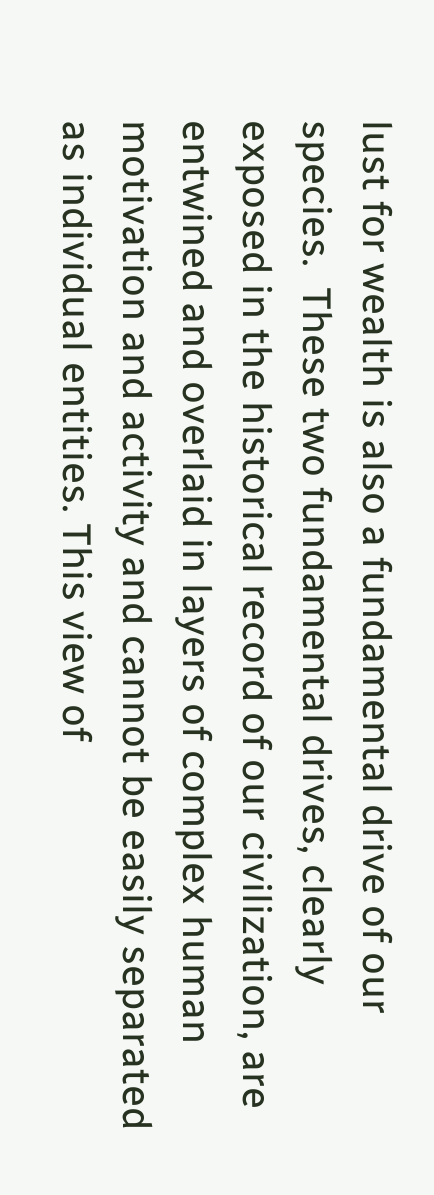lust for wealth is also a fundamental drive of our species.  These two fundamental drives, clearly exposed in the historical record of our civilization, are entwined and overlaid in layers of complex human motivation and activity and cannot be easily separated as individual entities. This view of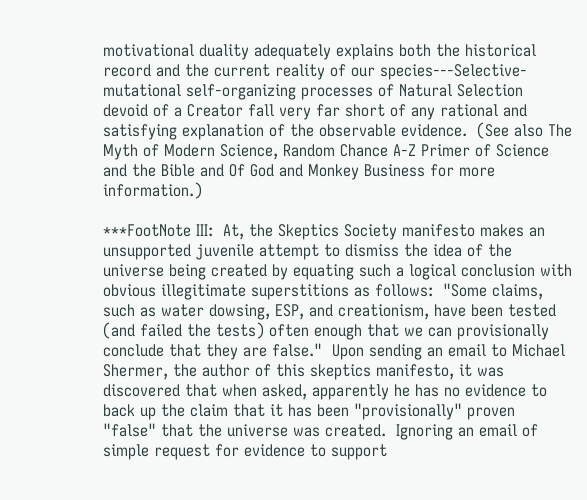motivational duality adequately explains both the historical record and the current reality of our species---Selective-mutational self-organizing processes of Natural Selection devoid of a Creator fall very far short of any rational and satisfying explanation of the observable evidence.  (See also The Myth of Modern Science, Random Chance A-Z Primer of Science and the Bible and Of God and Monkey Business for more information.)

***FootNote III:  At, the Skeptics Society manifesto makes an unsupported juvenile attempt to dismiss the idea of the universe being created by equating such a logical conclusion with obvious illegitimate superstitions as follows:  "Some claims, such as water dowsing, ESP, and creationism, have been tested (and failed the tests) often enough that we can provisionally conclude that they are false."  Upon sending an email to Michael Shermer, the author of this skeptics manifesto, it was discovered that when asked, apparently he has no evidence to back up the claim that it has been "provisionally" proven "false" that the universe was created.  Ignoring an email of simple request for evidence to support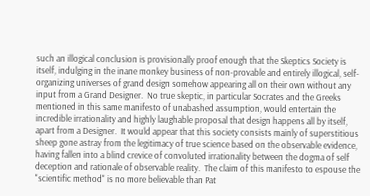such an illogical conclusion is provisionally proof enough that the Skeptics Society is itself, indulging in the inane monkey business of non-provable and entirely illogical, self-organizing universes of grand design somehow appearing all on their own without any input from a Grand Designer.  No true skeptic, in particular Socrates and the Greeks mentioned in this same manifesto of unabashed assumption, would entertain the incredible irrationality and highly laughable proposal that design happens all by itself, apart from a Designer.  It would appear that this society consists mainly of superstitious sheep gone astray from the legitimacy of true science based on the observable evidence, having fallen into a blind crevice of convoluted irrationality between the dogma of self deception and rationale of observable reality.  The claim of this manifesto to espouse the "scientific method" is no more believable than Pat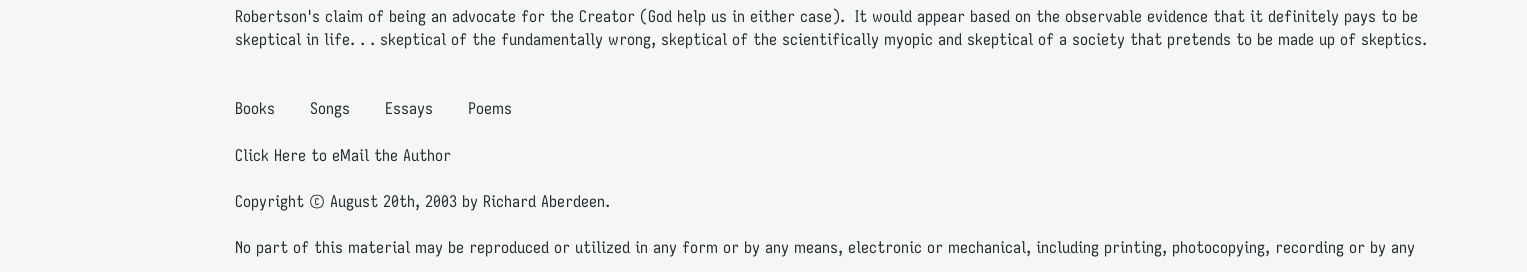Robertson's claim of being an advocate for the Creator (God help us in either case).  It would appear based on the observable evidence that it definitely pays to be skeptical in life. . . skeptical of the fundamentally wrong, skeptical of the scientifically myopic and skeptical of a society that pretends to be made up of skeptics.


Books       Songs       Essays       Poems

Click Here to eMail the Author

Copyright © August 20th, 2003 by Richard Aberdeen.

No part of this material may be reproduced or utilized in any form or by any means, electronic or mechanical, including printing, photocopying, recording or by any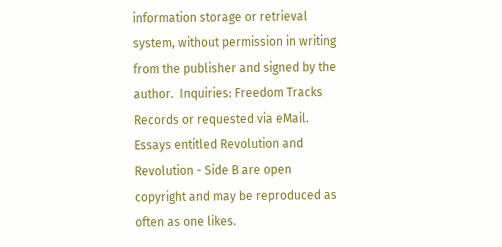information storage or retrieval system, without permission in writing from the publisher and signed by the author.  Inquiries: Freedom Tracks Records or requested via eMail.  Essays entitled Revolution and Revolution - Side B are open copyright and may be reproduced as often as one likes.